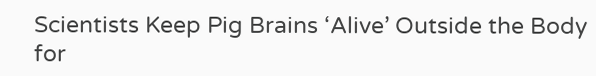Scientists Keep Pig Brains ‘Alive’ Outside the Body for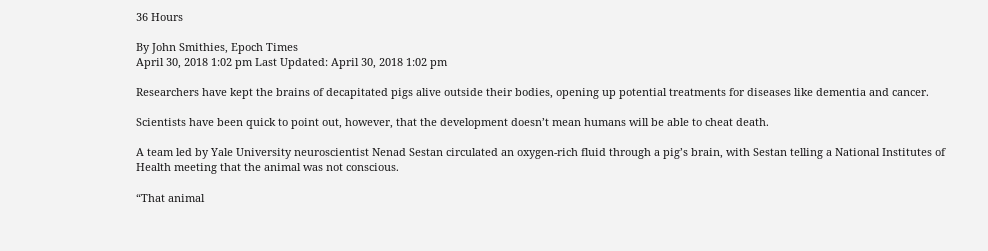36 Hours

By John Smithies, Epoch Times
April 30, 2018 1:02 pm Last Updated: April 30, 2018 1:02 pm

Researchers have kept the brains of decapitated pigs alive outside their bodies, opening up potential treatments for diseases like dementia and cancer.

Scientists have been quick to point out, however, that the development doesn’t mean humans will be able to cheat death.

A team led by Yale University neuroscientist Nenad Sestan circulated an oxygen-rich fluid through a pig’s brain, with Sestan telling a National Institutes of Health meeting that the animal was not conscious.

“That animal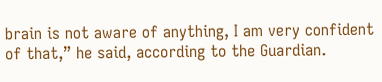brain is not aware of anything, I am very confident of that,” he said, according to the Guardian.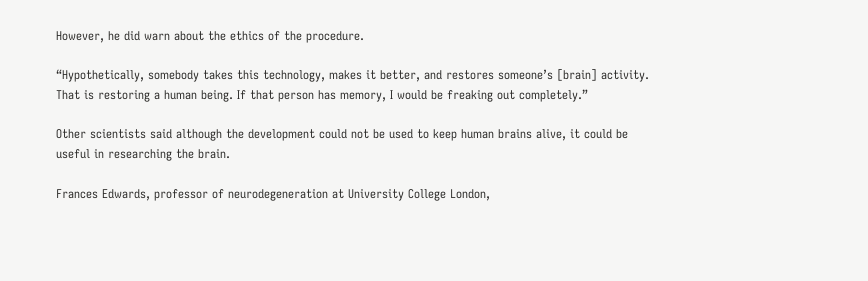However, he did warn about the ethics of the procedure.

“Hypothetically, somebody takes this technology, makes it better, and restores someone’s [brain] activity. That is restoring a human being. If that person has memory, I would be freaking out completely.”

Other scientists said although the development could not be used to keep human brains alive, it could be useful in researching the brain.

Frances Edwards, professor of neurodegeneration at University College London,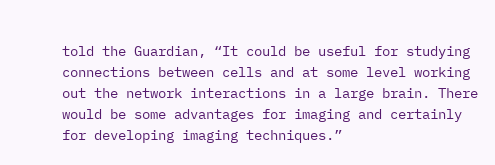told the Guardian, “It could be useful for studying connections between cells and at some level working out the network interactions in a large brain. There would be some advantages for imaging and certainly for developing imaging techniques.”